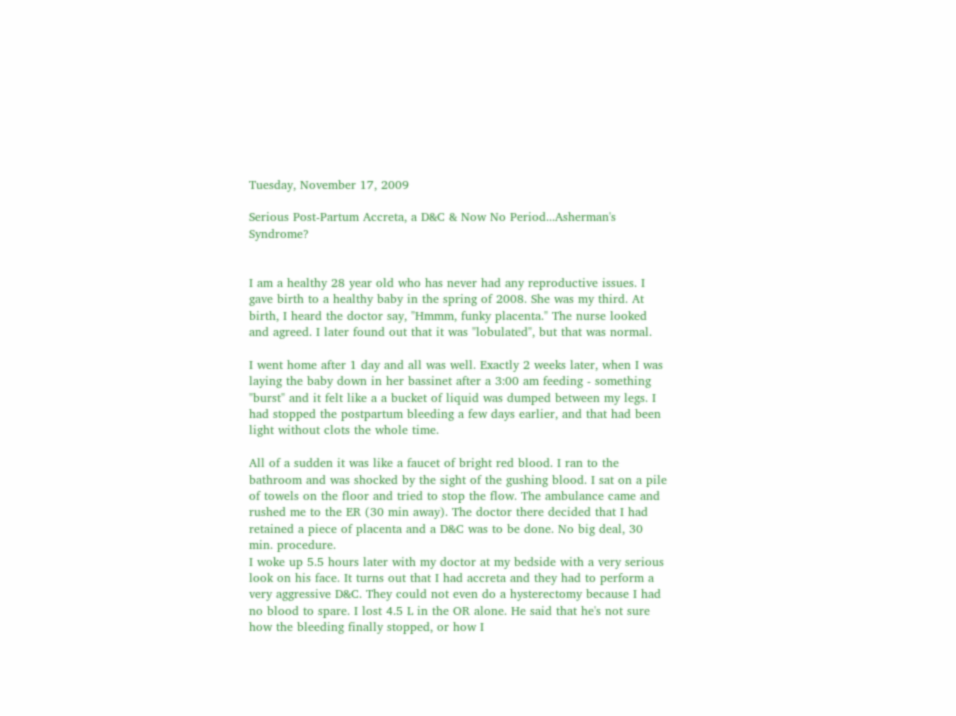Tuesday, November 17, 2009

Serious Post-Partum Accreta, a D&C & Now No Period...Asherman's Syndrome?


I am a healthy 28 year old who has never had any reproductive issues. I gave birth to a healthy baby in the spring of 2008. She was my third. At birth, I heard the doctor say, "Hmmm, funky placenta." The nurse looked and agreed. I later found out that it was "lobulated", but that was normal.

I went home after 1 day and all was well. Exactly 2 weeks later, when I was laying the baby down in her bassinet after a 3:00 am feeding - something "burst" and it felt like a a bucket of liquid was dumped between my legs. I had stopped the postpartum bleeding a few days earlier, and that had been light without clots the whole time.

All of a sudden it was like a faucet of bright red blood. I ran to the bathroom and was shocked by the sight of the gushing blood. I sat on a pile of towels on the floor and tried to stop the flow. The ambulance came and rushed me to the ER (30 min away). The doctor there decided that I had retained a piece of placenta and a D&C was to be done. No big deal, 30 min. procedure.
I woke up 5.5 hours later with my doctor at my bedside with a very serious look on his face. It turns out that I had accreta and they had to perform a very aggressive D&C. They could not even do a hysterectomy because I had no blood to spare. I lost 4.5 L in the OR alone. He said that he's not sure how the bleeding finally stopped, or how I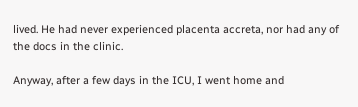lived. He had never experienced placenta accreta, nor had any of the docs in the clinic.

Anyway, after a few days in the ICU, I went home and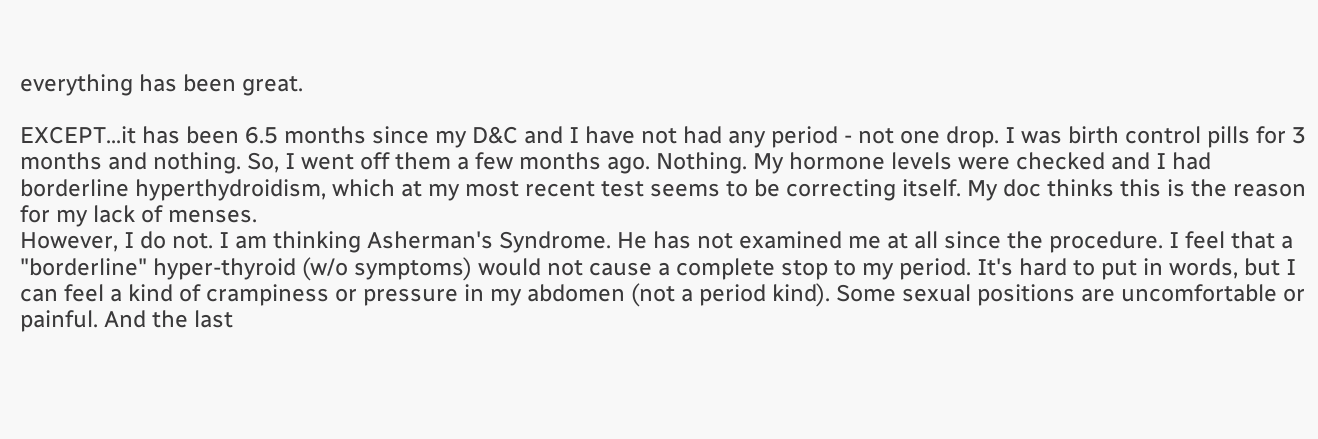everything has been great.

EXCEPT...it has been 6.5 months since my D&C and I have not had any period - not one drop. I was birth control pills for 3 months and nothing. So, I went off them a few months ago. Nothing. My hormone levels were checked and I had borderline hyperthydroidism, which at my most recent test seems to be correcting itself. My doc thinks this is the reason for my lack of menses.
However, I do not. I am thinking Asherman's Syndrome. He has not examined me at all since the procedure. I feel that a "borderline" hyper-thyroid (w/o symptoms) would not cause a complete stop to my period. It's hard to put in words, but I can feel a kind of crampiness or pressure in my abdomen (not a period kind). Some sexual positions are uncomfortable or painful. And the last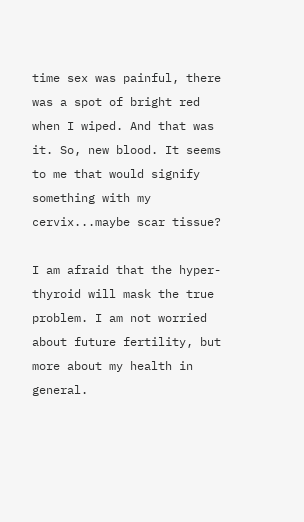time sex was painful, there was a spot of bright red when I wiped. And that was it. So, new blood. It seems to me that would signify something with my cervix...maybe scar tissue?

I am afraid that the hyper-thyroid will mask the true problem. I am not worried about future fertility, but more about my health in general.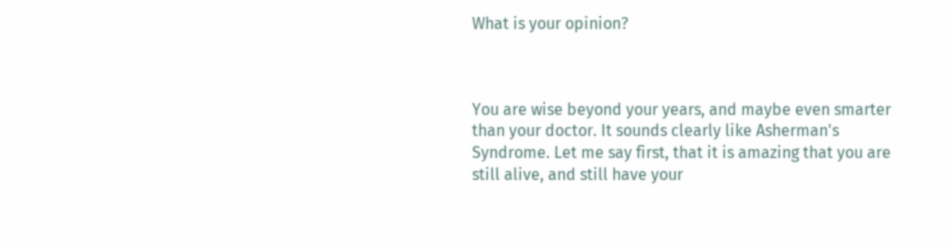What is your opinion?



You are wise beyond your years, and maybe even smarter than your doctor. It sounds clearly like Asherman's Syndrome. Let me say first, that it is amazing that you are still alive, and still have your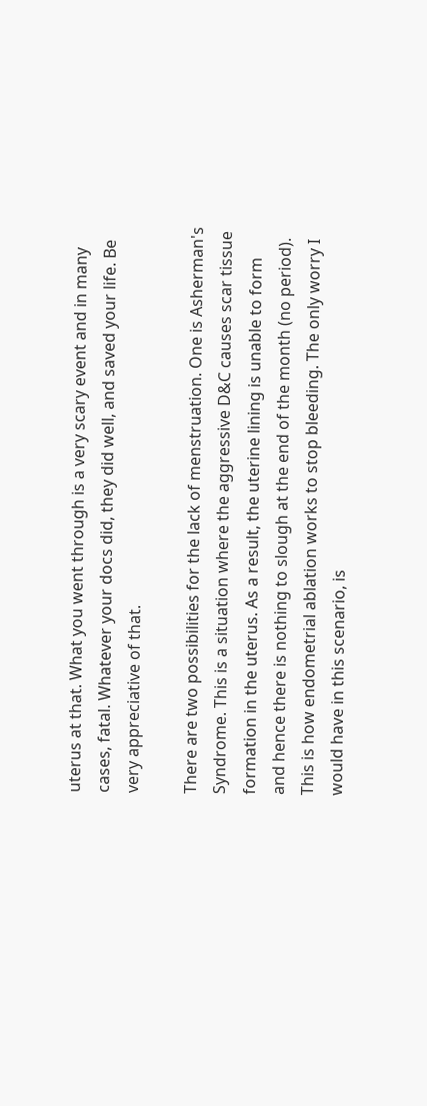uterus at that. What you went through is a very scary event and in many cases, fatal. Whatever your docs did, they did well, and saved your life. Be very appreciative of that.

There are two possibilities for the lack of menstruation. One is Asherman's Syndrome. This is a situation where the aggressive D&C causes scar tissue formation in the uterus. As a result, the uterine lining is unable to form and hence there is nothing to slough at the end of the month (no period). This is how endometrial ablation works to stop bleeding. The only worry I would have in this scenario, is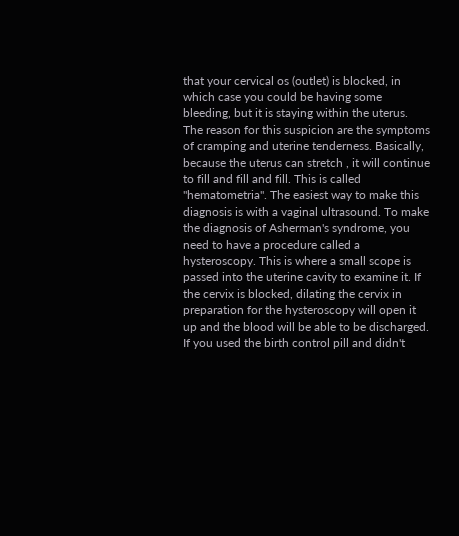that your cervical os (outlet) is blocked, in which case you could be having some bleeding, but it is staying within the uterus. The reason for this suspicion are the symptoms of cramping and uterine tenderness. Basically, because the uterus can stretch , it will continue to fill and fill and fill. This is called "hematometria". The easiest way to make this diagnosis is with a vaginal ultrasound. To make the diagnosis of Asherman's syndrome, you need to have a procedure called a hysteroscopy. This is where a small scope is passed into the uterine cavity to examine it. If the cervix is blocked, dilating the cervix in preparation for the hysteroscopy will open it up and the blood will be able to be discharged. If you used the birth control pill and didn't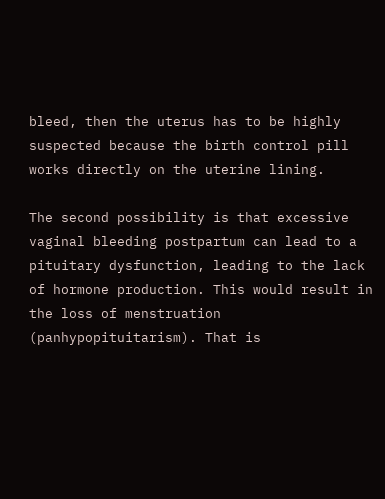bleed, then the uterus has to be highly suspected because the birth control pill works directly on the uterine lining.

The second possibility is that excessive vaginal bleeding postpartum can lead to a pituitary dysfunction, leading to the lack of hormone production. This would result in the loss of menstruation (panhypopituitarism). That is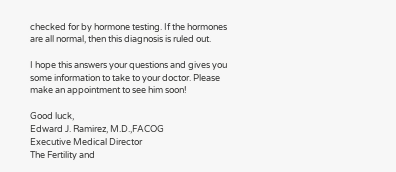checked for by hormone testing. If the hormones are all normal, then this diagnosis is ruled out.

I hope this answers your questions and gives you some information to take to your doctor. Please make an appointment to see him soon!

Good luck,
Edward J. Ramirez, M.D.,FACOG
Executive Medical Director
The Fertility and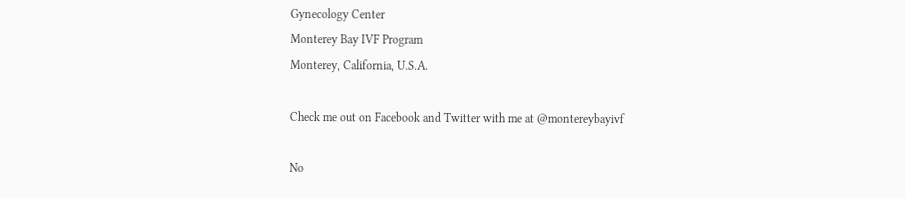Gynecology Center
Monterey Bay IVF Program
Monterey, California, U.S.A.

Check me out on Facebook and Twitter with me at @montereybayivf

No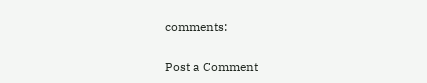comments:

Post a Comment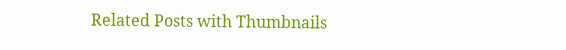Related Posts with Thumbnails